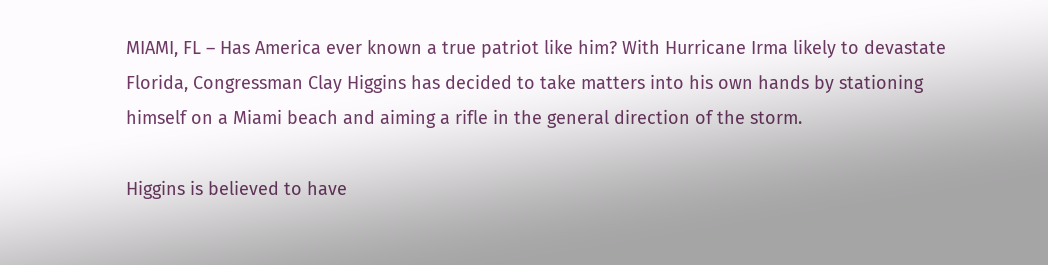MIAMI, FL – Has America ever known a true patriot like him? With Hurricane Irma likely to devastate Florida, Congressman Clay Higgins has decided to take matters into his own hands by stationing himself on a Miami beach and aiming a rifle in the general direction of the storm.

Higgins is believed to have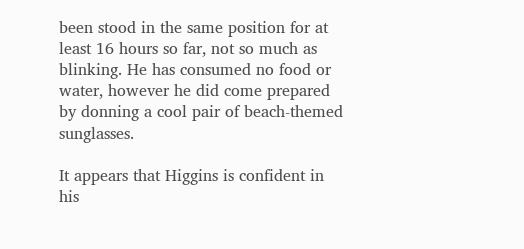been stood in the same position for at least 16 hours so far, not so much as blinking. He has consumed no food or water, however he did come prepared by donning a cool pair of beach-themed sunglasses.

It appears that Higgins is confident in his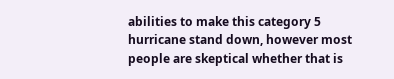abilities to make this category 5 hurricane stand down, however most people are skeptical whether that is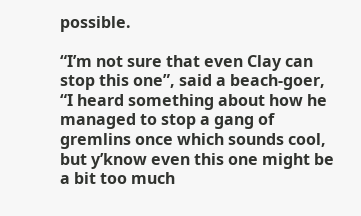possible.

“I’m not sure that even Clay can stop this one”, said a beach-goer, “I heard something about how he managed to stop a gang of gremlins once which sounds cool, but y’know even this one might be a bit too much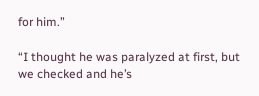for him.”

“I thought he was paralyzed at first, but we checked and he’s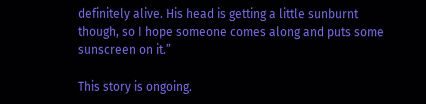definitely alive. His head is getting a little sunburnt though, so I hope someone comes along and puts some sunscreen on it.”

This story is ongoing.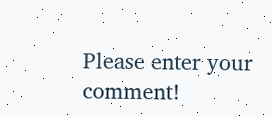Please enter your comment!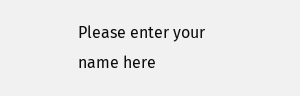Please enter your name here